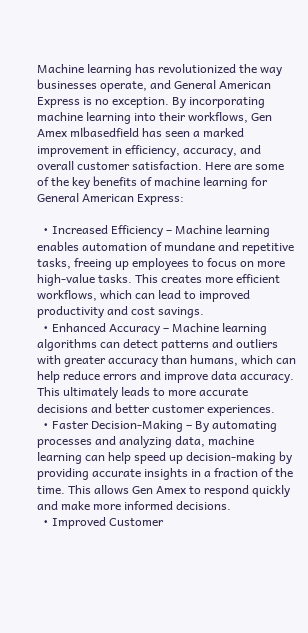Machine learning has revolutionized the way businesses operate, and General American Express is no exception. By incorporating machine learning into their workflows, Gen Amex mlbasedfield has seen a marked improvement in efficiency, accuracy, and overall customer satisfaction. Here are some of the key benefits of machine learning for General American Express:

  • Increased Efficiency – Machine learning enables automation of mundane and repetitive tasks, freeing up employees to focus on more high-value tasks. This creates more efficient workflows, which can lead to improved productivity and cost savings.
  • Enhanced Accuracy – Machine learning algorithms can detect patterns and outliers with greater accuracy than humans, which can help reduce errors and improve data accuracy. This ultimately leads to more accurate decisions and better customer experiences.
  • Faster Decision-Making – By automating processes and analyzing data, machine learning can help speed up decision-making by providing accurate insights in a fraction of the time. This allows Gen Amex to respond quickly and make more informed decisions.
  • Improved Customer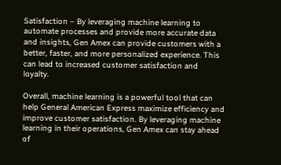Satisfaction – By leveraging machine learning to automate processes and provide more accurate data and insights, Gen Amex can provide customers with a better, faster, and more personalized experience. This can lead to increased customer satisfaction and loyalty.

Overall, machine learning is a powerful tool that can help General American Express maximize efficiency and improve customer satisfaction. By leveraging machine learning in their operations, Gen Amex can stay ahead of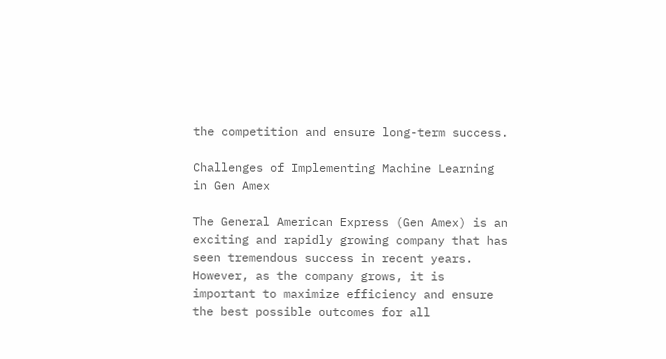the competition and ensure long-term success.

Challenges of Implementing Machine Learning in Gen Amex

The General American Express (Gen Amex) is an exciting and rapidly growing company that has seen tremendous success in recent years. However, as the company grows, it is important to maximize efficiency and ensure the best possible outcomes for all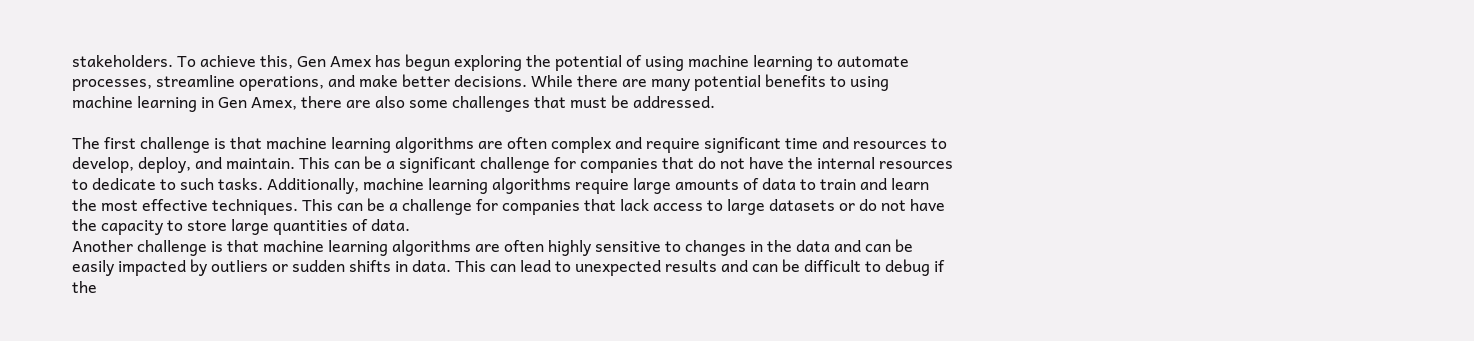stakeholders. To achieve this, Gen Amex has begun exploring the potential of using machine learning to automate processes, streamline operations, and make better decisions. While there are many potential benefits to using machine learning in Gen Amex, there are also some challenges that must be addressed.

The first challenge is that machine learning algorithms are often complex and require significant time and resources to develop, deploy, and maintain. This can be a significant challenge for companies that do not have the internal resources to dedicate to such tasks. Additionally, machine learning algorithms require large amounts of data to train and learn the most effective techniques. This can be a challenge for companies that lack access to large datasets or do not have the capacity to store large quantities of data.
Another challenge is that machine learning algorithms are often highly sensitive to changes in the data and can be easily impacted by outliers or sudden shifts in data. This can lead to unexpected results and can be difficult to debug if the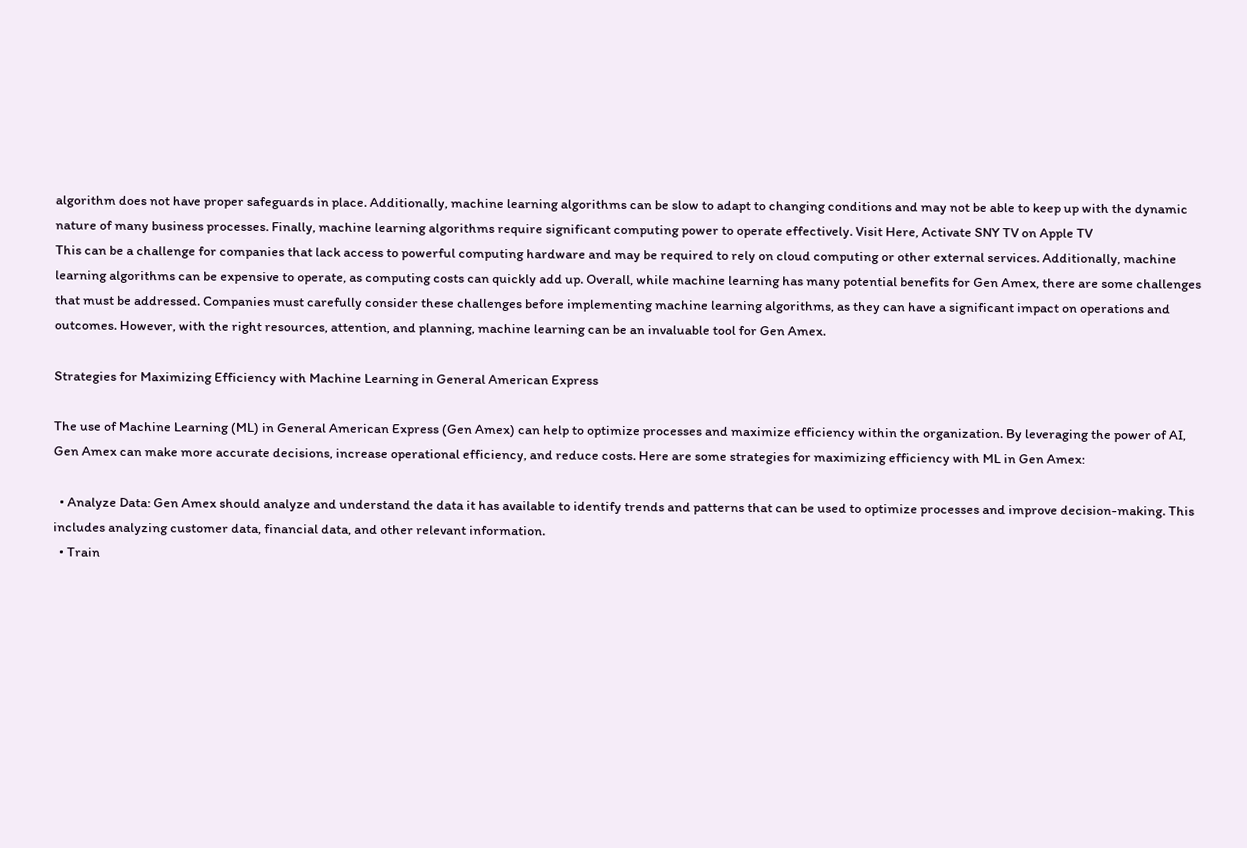algorithm does not have proper safeguards in place. Additionally, machine learning algorithms can be slow to adapt to changing conditions and may not be able to keep up with the dynamic nature of many business processes. Finally, machine learning algorithms require significant computing power to operate effectively. Visit Here, Activate SNY TV on Apple TV
This can be a challenge for companies that lack access to powerful computing hardware and may be required to rely on cloud computing or other external services. Additionally, machine learning algorithms can be expensive to operate, as computing costs can quickly add up. Overall, while machine learning has many potential benefits for Gen Amex, there are some challenges that must be addressed. Companies must carefully consider these challenges before implementing machine learning algorithms, as they can have a significant impact on operations and outcomes. However, with the right resources, attention, and planning, machine learning can be an invaluable tool for Gen Amex.

Strategies for Maximizing Efficiency with Machine Learning in General American Express

The use of Machine Learning (ML) in General American Express (Gen Amex) can help to optimize processes and maximize efficiency within the organization. By leveraging the power of AI, Gen Amex can make more accurate decisions, increase operational efficiency, and reduce costs. Here are some strategies for maximizing efficiency with ML in Gen Amex:

  • Analyze Data: Gen Amex should analyze and understand the data it has available to identify trends and patterns that can be used to optimize processes and improve decision-making. This includes analyzing customer data, financial data, and other relevant information.
  • Train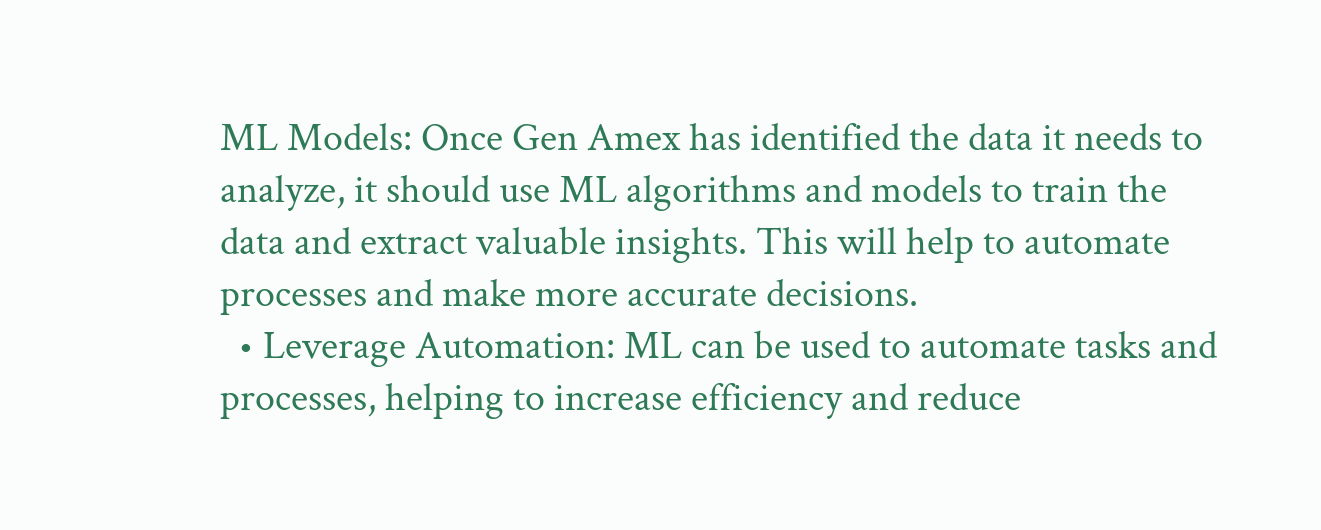ML Models: Once Gen Amex has identified the data it needs to analyze, it should use ML algorithms and models to train the data and extract valuable insights. This will help to automate processes and make more accurate decisions.
  • Leverage Automation: ML can be used to automate tasks and processes, helping to increase efficiency and reduce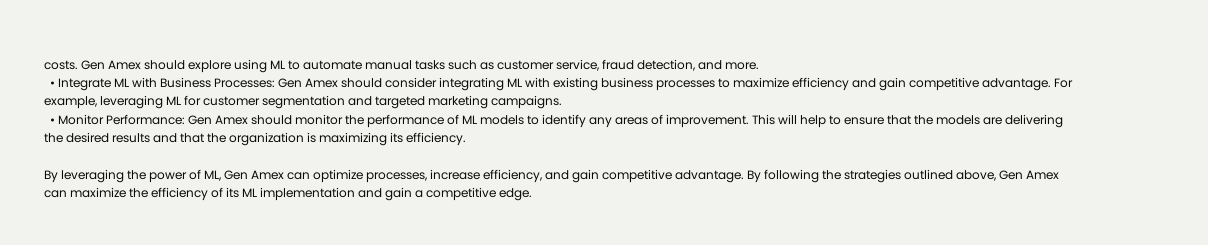costs. Gen Amex should explore using ML to automate manual tasks such as customer service, fraud detection, and more.
  • Integrate ML with Business Processes: Gen Amex should consider integrating ML with existing business processes to maximize efficiency and gain competitive advantage. For example, leveraging ML for customer segmentation and targeted marketing campaigns.
  • Monitor Performance: Gen Amex should monitor the performance of ML models to identify any areas of improvement. This will help to ensure that the models are delivering the desired results and that the organization is maximizing its efficiency.

By leveraging the power of ML, Gen Amex can optimize processes, increase efficiency, and gain competitive advantage. By following the strategies outlined above, Gen Amex can maximize the efficiency of its ML implementation and gain a competitive edge.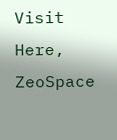Visit Here, ZeoSpace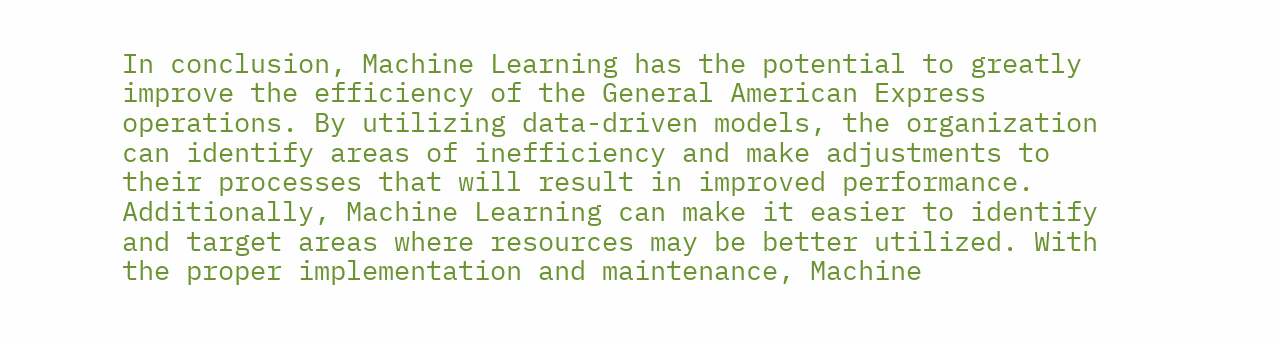In conclusion, Machine Learning has the potential to greatly improve the efficiency of the General American Express operations. By utilizing data-driven models, the organization can identify areas of inefficiency and make adjustments to their processes that will result in improved performance. Additionally, Machine Learning can make it easier to identify and target areas where resources may be better utilized. With the proper implementation and maintenance, Machine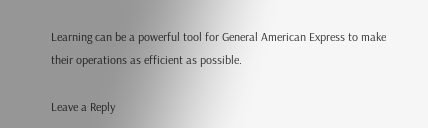Learning can be a powerful tool for General American Express to make their operations as efficient as possible.

Leave a Reply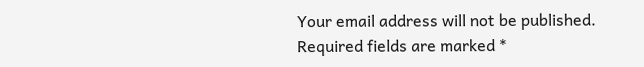Your email address will not be published. Required fields are marked *